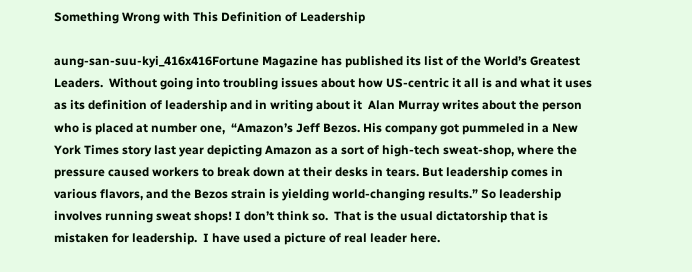Something Wrong with This Definition of Leadership

aung-san-suu-kyi_416x416Fortune Magazine has published its list of the World’s Greatest Leaders.  Without going into troubling issues about how US-centric it all is and what it uses as its definition of leadership and in writing about it  Alan Murray writes about the person who is placed at number one,  “Amazon’s Jeff Bezos. His company got pummeled in a New York Times story last year depicting Amazon as a sort of high-tech sweat-shop, where the pressure caused workers to break down at their desks in tears. But leadership comes in various flavors, and the Bezos strain is yielding world-changing results.” So leadership involves running sweat shops! I don’t think so.  That is the usual dictatorship that is mistaken for leadership.  I have used a picture of real leader here.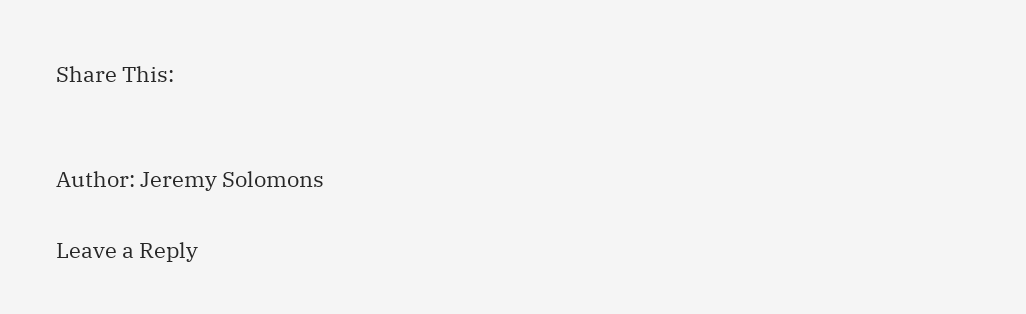Share This:


Author: Jeremy Solomons

Leave a Reply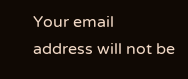Your email address will not be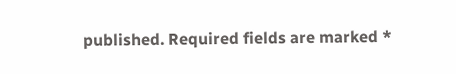published. Required fields are marked *